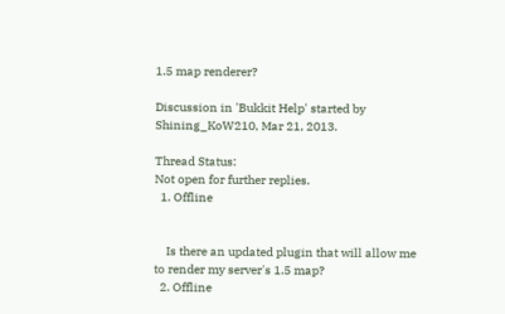1.5 map renderer?

Discussion in 'Bukkit Help' started by Shining_KoW210, Mar 21, 2013.

Thread Status:
Not open for further replies.
  1. Offline


    Is there an updated plugin that will allow me to render my server's 1.5 map?
  2. Offline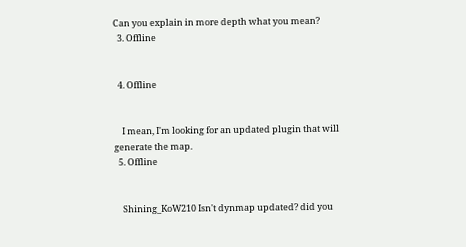Can you explain in more depth what you mean?
  3. Offline


  4. Offline


    I mean, I'm looking for an updated plugin that will generate the map.
  5. Offline


    Shining_KoW210 Isn't dynmap updated? did you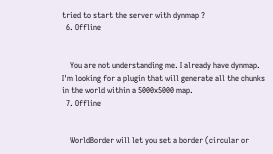tried to start the server with dynmap ?
  6. Offline


    You are not understanding me. I already have dynmap. I'm looking for a plugin that will generate all the chunks in the world within a 5000x5000 map.
  7. Offline


    WorldBorder will let you set a border (circular or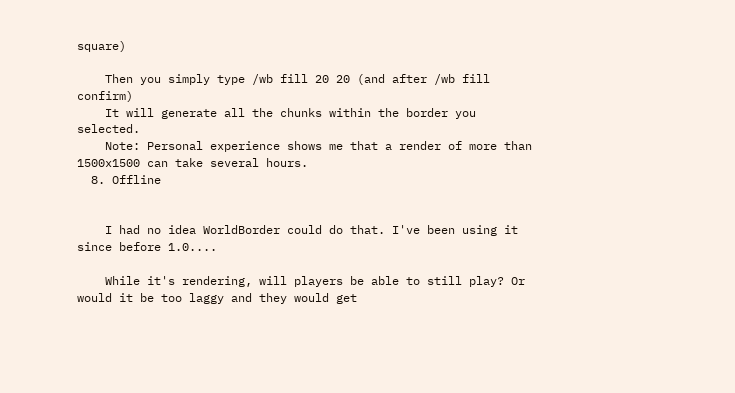square)

    Then you simply type /wb fill 20 20 (and after /wb fill confirm)
    It will generate all the chunks within the border you selected.
    Note: Personal experience shows me that a render of more than 1500x1500 can take several hours.
  8. Offline


    I had no idea WorldBorder could do that. I've been using it since before 1.0....

    While it's rendering, will players be able to still play? Or would it be too laggy and they would get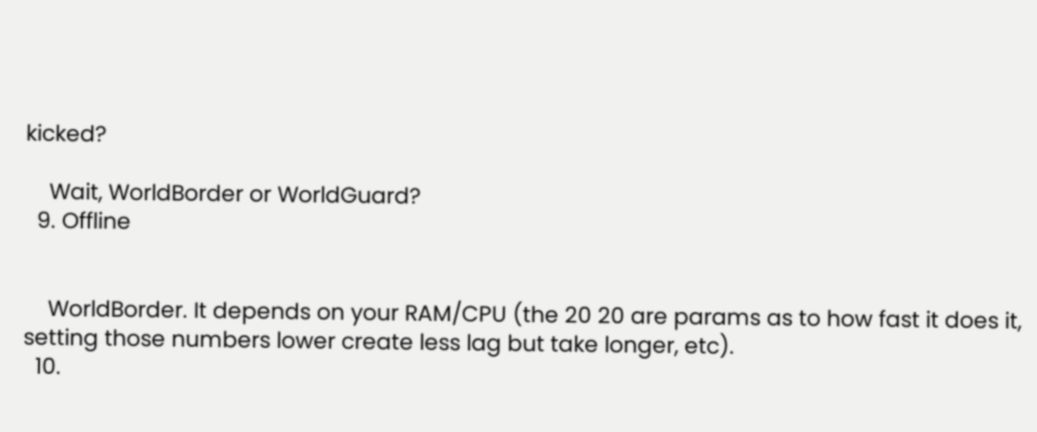kicked?

    Wait, WorldBorder or WorldGuard?
  9. Offline


    WorldBorder. It depends on your RAM/CPU (the 20 20 are params as to how fast it does it, setting those numbers lower create less lag but take longer, etc).
  10.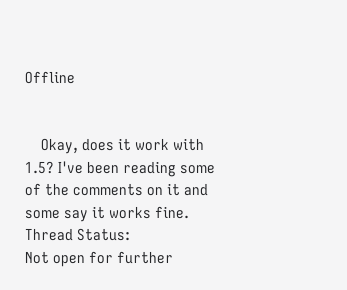Offline


    Okay, does it work with 1.5? I've been reading some of the comments on it and some say it works fine.
Thread Status:
Not open for further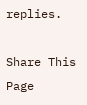replies.

Share This Page